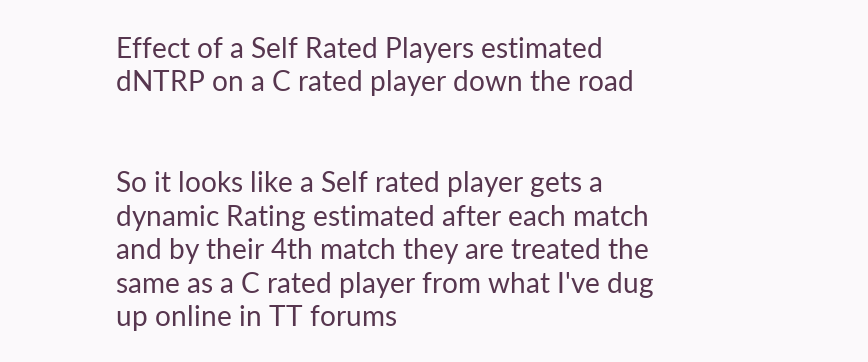Effect of a Self Rated Players estimated dNTRP on a C rated player down the road


So it looks like a Self rated player gets a dynamic Rating estimated after each match and by their 4th match they are treated the same as a C rated player from what I've dug up online in TT forums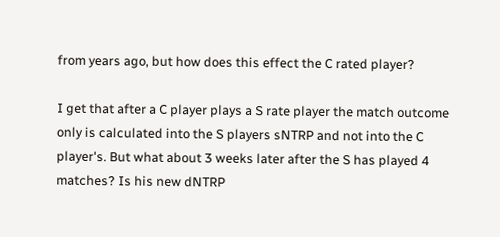from years ago, but how does this effect the C rated player?

I get that after a C player plays a S rate player the match outcome only is calculated into the S players sNTRP and not into the C player's. But what about 3 weeks later after the S has played 4 matches? Is his new dNTRP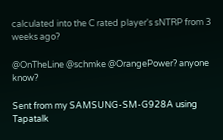calculated into the C rated player's sNTRP from 3 weeks ago?

@OnTheLine @schmke @OrangePower? anyone know?

Sent from my SAMSUNG-SM-G928A using Tapatalk